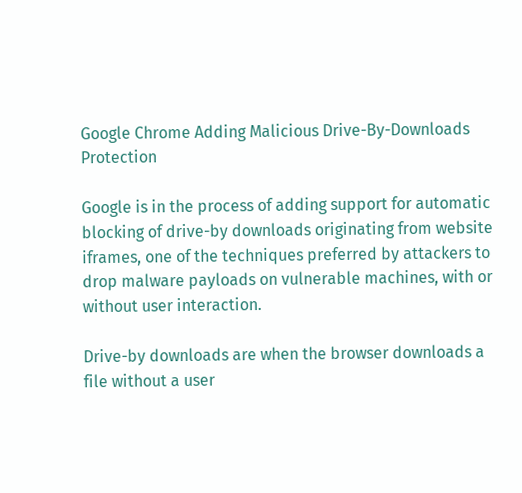Google Chrome Adding Malicious Drive-By-Downloads Protection

Google is in the process of adding support for automatic blocking of drive-by downloads originating from website iframes, one of the techniques preferred by attackers to drop malware payloads on vulnerable machines, with or without user interaction.

Drive-by downloads are when the browser downloads a file without a user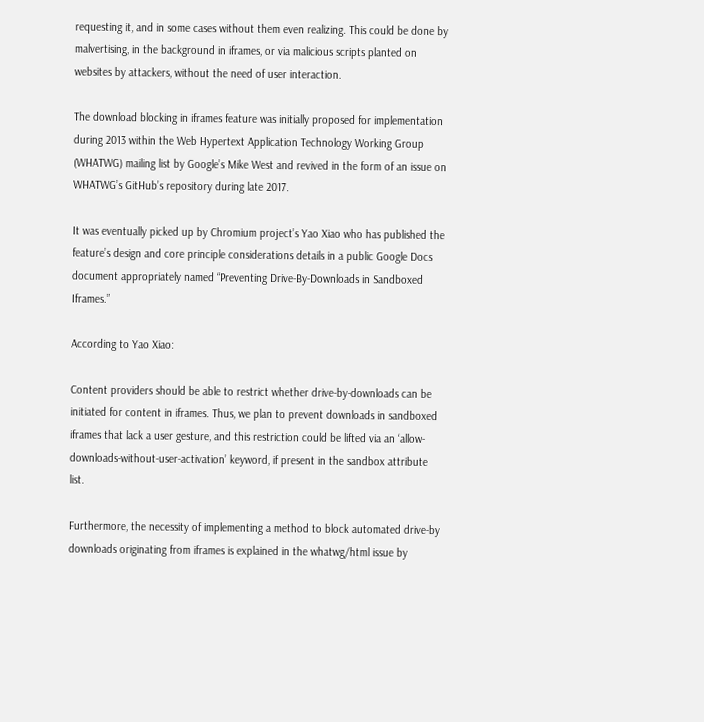requesting it, and in some cases without them even realizing. This could be done by malvertising, in the background in iframes, or via malicious scripts planted on websites by attackers, without the need of user interaction.

The download blocking in iframes feature was initially proposed for implementation during 2013 within the Web Hypertext Application Technology Working Group (WHATWG) mailing list by Google’s Mike West and revived in the form of an issue on WHATWG’s GitHub’s repository during late 2017.

It was eventually picked up by Chromium project’s Yao Xiao who has published the feature’s design and core principle considerations details in a public Google Docs document appropriately named “Preventing Drive-By-Downloads in Sandboxed Iframes.”

According to Yao Xiao:

Content providers should be able to restrict whether drive-by-downloads can be initiated for content in iframes. Thus, we plan to prevent downloads in sandboxed iframes that lack a user gesture, and this restriction could be lifted via an ‘allow-downloads-without-user-activation’ keyword, if present in the sandbox attribute list.

Furthermore, the necessity of implementing a method to block automated drive-by downloads originating from iframes is explained in the whatwg/html issue by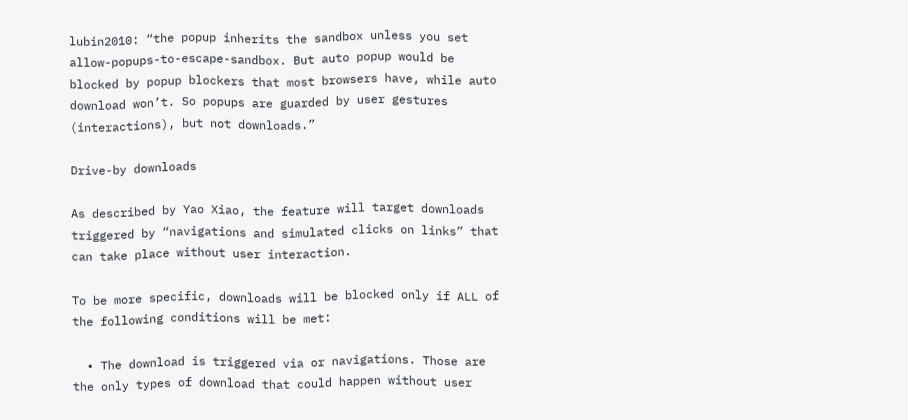lubin2010: “the popup inherits the sandbox unless you set allow-popups-to-escape-sandbox. But auto popup would be blocked by popup blockers that most browsers have, while auto download won’t. So popups are guarded by user gestures (interactions), but not downloads.”

Drive-by downloads

As described by Yao Xiao, the feature will target downloads triggered by “navigations and simulated clicks on links” that can take place without user interaction.

To be more specific, downloads will be blocked only if ALL of the following conditions will be met:

  • The download is triggered via or navigations. Those are the only types of download that could happen without user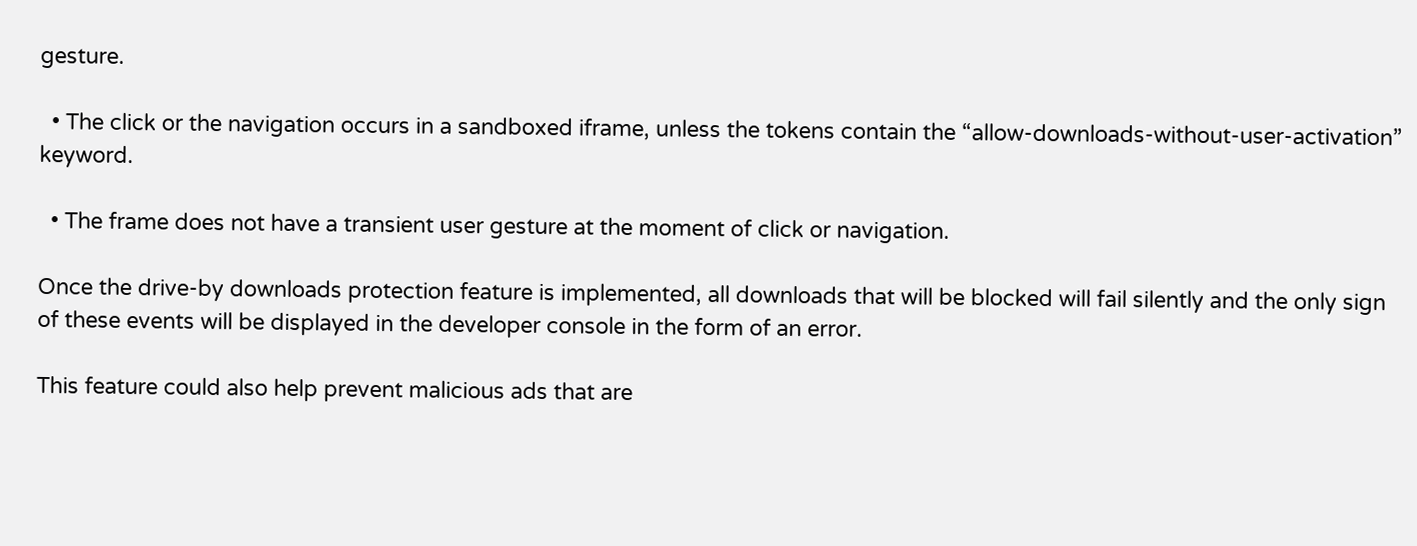gesture.

  • The click or the navigation occurs in a sandboxed iframe, unless the tokens contain the “allow-downloads-without-user-activation” keyword.

  • The frame does not have a transient user gesture at the moment of click or navigation.

Once the drive-by downloads protection feature is implemented, all downloads that will be blocked will fail silently and the only sign of these events will be displayed in the developer console in the form of an error.

This feature could also help prevent malicious ads that are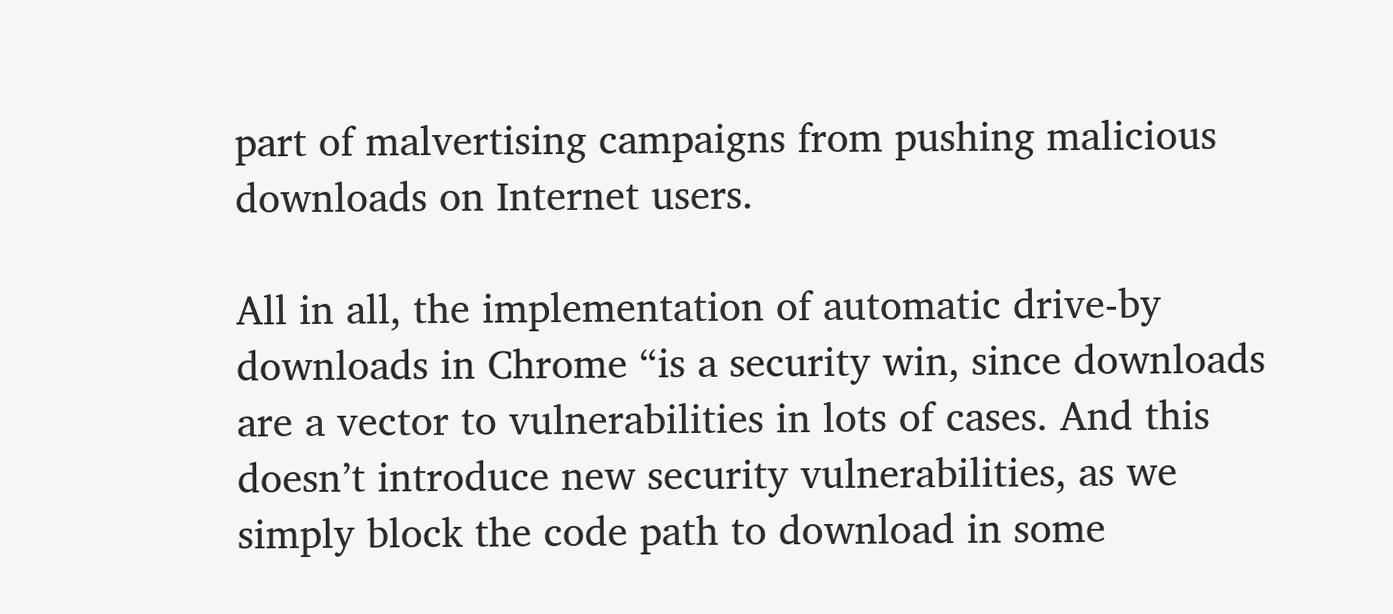part of malvertising campaigns from pushing malicious downloads on Internet users.

All in all, the implementation of automatic drive-by downloads in Chrome “is a security win, since downloads are a vector to vulnerabilities in lots of cases. And this doesn’t introduce new security vulnerabilities, as we simply block the code path to download in some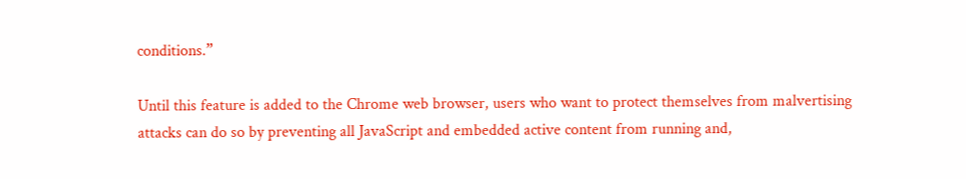conditions.”

Until this feature is added to the Chrome web browser, users who want to protect themselves from malvertising attacks can do so by preventing all JavaScript and embedded active content from running and,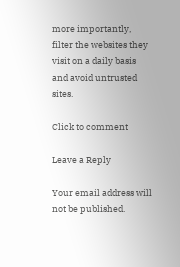more importantly, filter the websites they visit on a daily basis and avoid untrusted sites.

Click to comment

Leave a Reply

Your email address will not be published.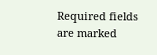Required fields are marked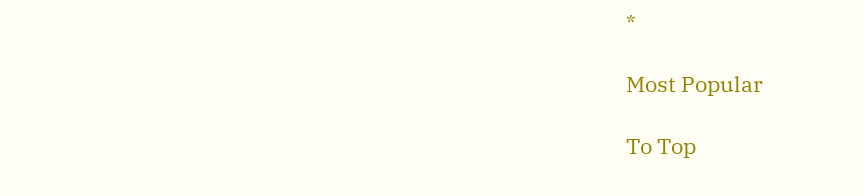*

Most Popular

To Top